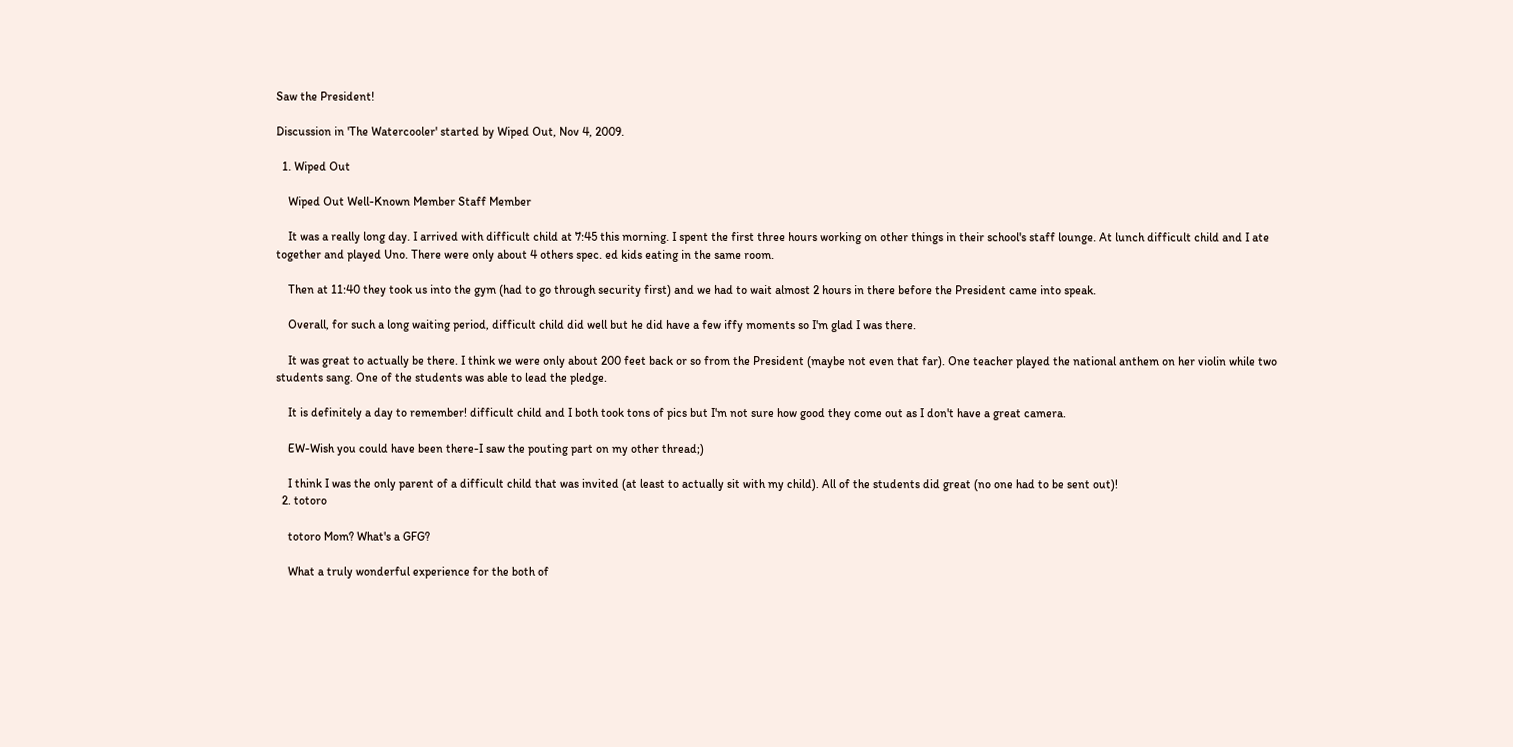Saw the President!

Discussion in 'The Watercooler' started by Wiped Out, Nov 4, 2009.

  1. Wiped Out

    Wiped Out Well-Known Member Staff Member

    It was a really long day. I arrived with difficult child at 7:45 this morning. I spent the first three hours working on other things in their school's staff lounge. At lunch difficult child and I ate together and played Uno. There were only about 4 others spec. ed kids eating in the same room.

    Then at 11:40 they took us into the gym (had to go through security first) and we had to wait almost 2 hours in there before the President came into speak.

    Overall, for such a long waiting period, difficult child did well but he did have a few iffy moments so I'm glad I was there.

    It was great to actually be there. I think we were only about 200 feet back or so from the President (maybe not even that far). One teacher played the national anthem on her violin while two students sang. One of the students was able to lead the pledge.

    It is definitely a day to remember! difficult child and I both took tons of pics but I'm not sure how good they come out as I don't have a great camera.

    EW-Wish you could have been there-I saw the pouting part on my other thread;)

    I think I was the only parent of a difficult child that was invited (at least to actually sit with my child). All of the students did great (no one had to be sent out)!
  2. totoro

    totoro Mom? What's a GFG?

    What a truly wonderful experience for the both of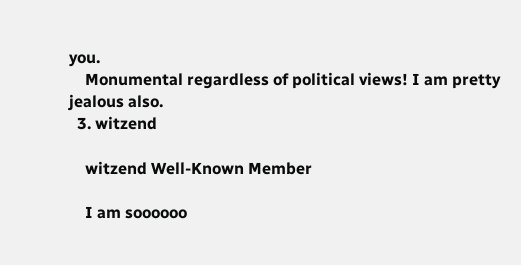you.
    Monumental regardless of political views! I am pretty jealous also.
  3. witzend

    witzend Well-Known Member

    I am soooooo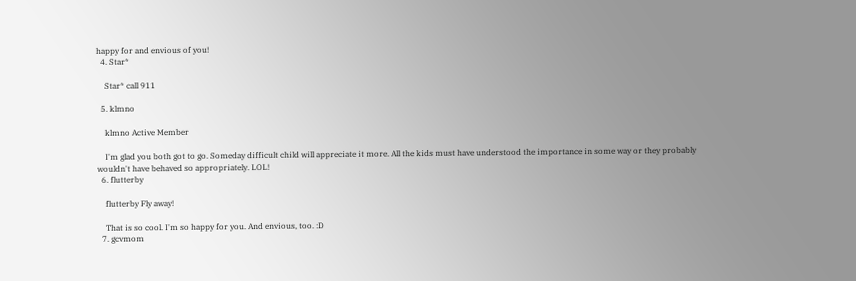happy for and envious of you!
  4. Star*

    Star* call 911

  5. klmno

    klmno Active Member

    I'm glad you both got to go. Someday difficult child will appreciate it more. All the kids must have understood the importance in some way or they probably wouldn't have behaved so appropriately. LOL!
  6. flutterby

    flutterby Fly away!

    That is so cool. I'm so happy for you. And envious, too. :D
  7. gcvmom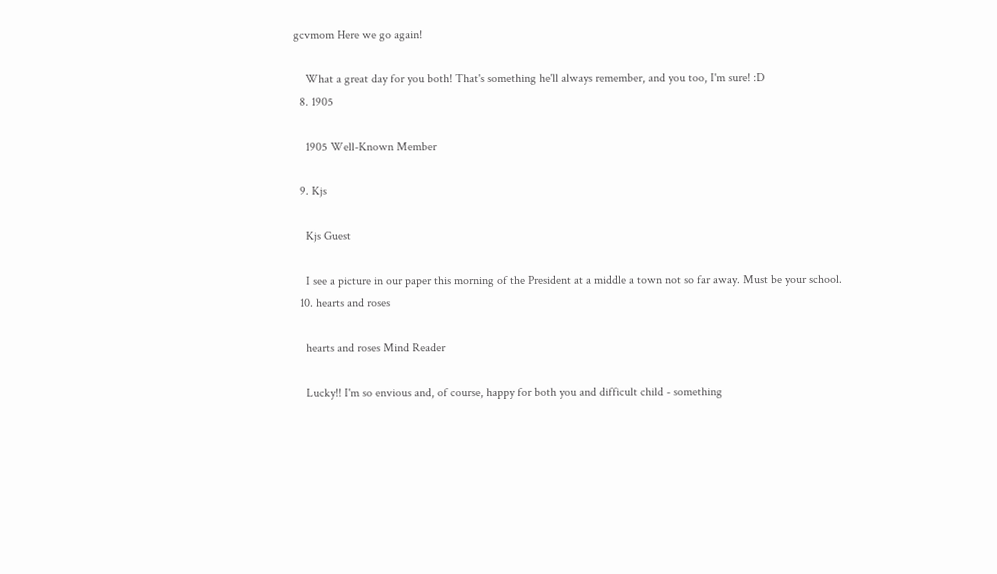gcvmom Here we go again!

    What a great day for you both! That's something he'll always remember, and you too, I'm sure! :D
  8. 1905

    1905 Well-Known Member

  9. Kjs

    Kjs Guest

    I see a picture in our paper this morning of the President at a middle a town not so far away. Must be your school.
  10. hearts and roses

    hearts and roses Mind Reader

    Lucky!! I'm so envious and, of course, happy for both you and difficult child - something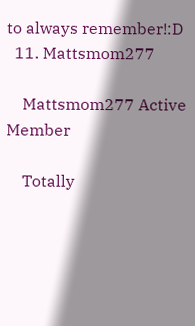to always remember!:D
  11. Mattsmom277

    Mattsmom277 Active Member

    Totally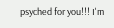psyched for you!!! I'm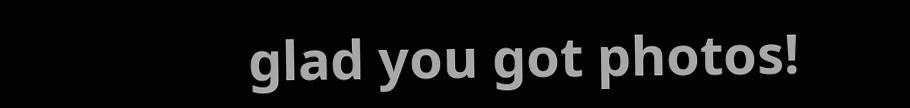glad you got photos!